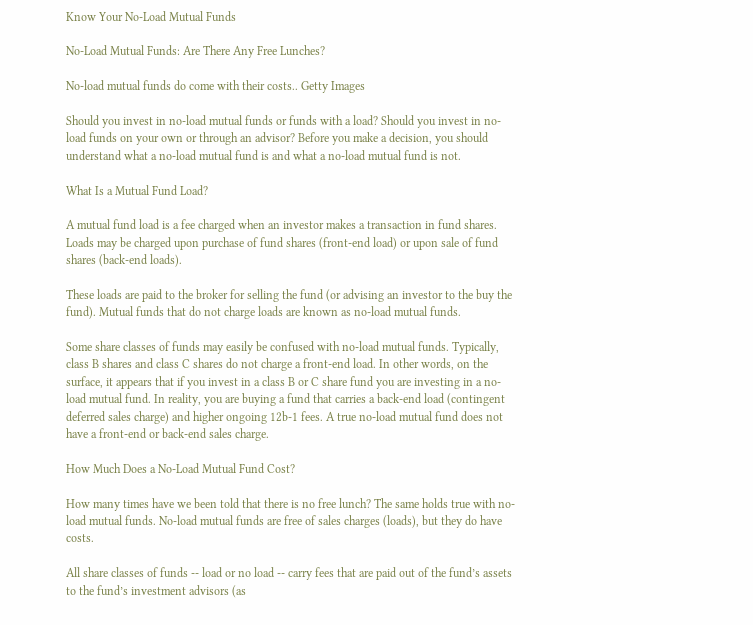Know Your No-Load Mutual Funds

No-Load Mutual Funds: Are There Any Free Lunches?

No-load mutual funds do come with their costs.. Getty Images

Should you invest in no-load mutual funds or funds with a load? Should you invest in no-load funds on your own or through an advisor? Before you make a decision, you should understand what a no-load mutual fund is and what a no-load mutual fund is not.

What Is a Mutual Fund Load?

A mutual fund load is a fee charged when an investor makes a transaction in fund shares. Loads may be charged upon purchase of fund shares (front-end load) or upon sale of fund shares (back-end loads).

These loads are paid to the broker for selling the fund (or advising an investor to the buy the fund). Mutual funds that do not charge loads are known as no-load mutual funds.

Some share classes of funds may easily be confused with no-load mutual funds. Typically, class B shares and class C shares do not charge a front-end load. In other words, on the surface, it appears that if you invest in a class B or C share fund you are investing in a no-load mutual fund. In reality, you are buying a fund that carries a back-end load (contingent deferred sales charge) and higher ongoing 12b-1 fees. A true no-load mutual fund does not have a front-end or back-end sales charge.

How Much Does a No-Load Mutual Fund Cost?

How many times have we been told that there is no free lunch? The same holds true with no-load mutual funds. No-load mutual funds are free of sales charges (loads), but they do have costs.

All share classes of funds -- load or no load -- carry fees that are paid out of the fund’s assets to the fund’s investment advisors (as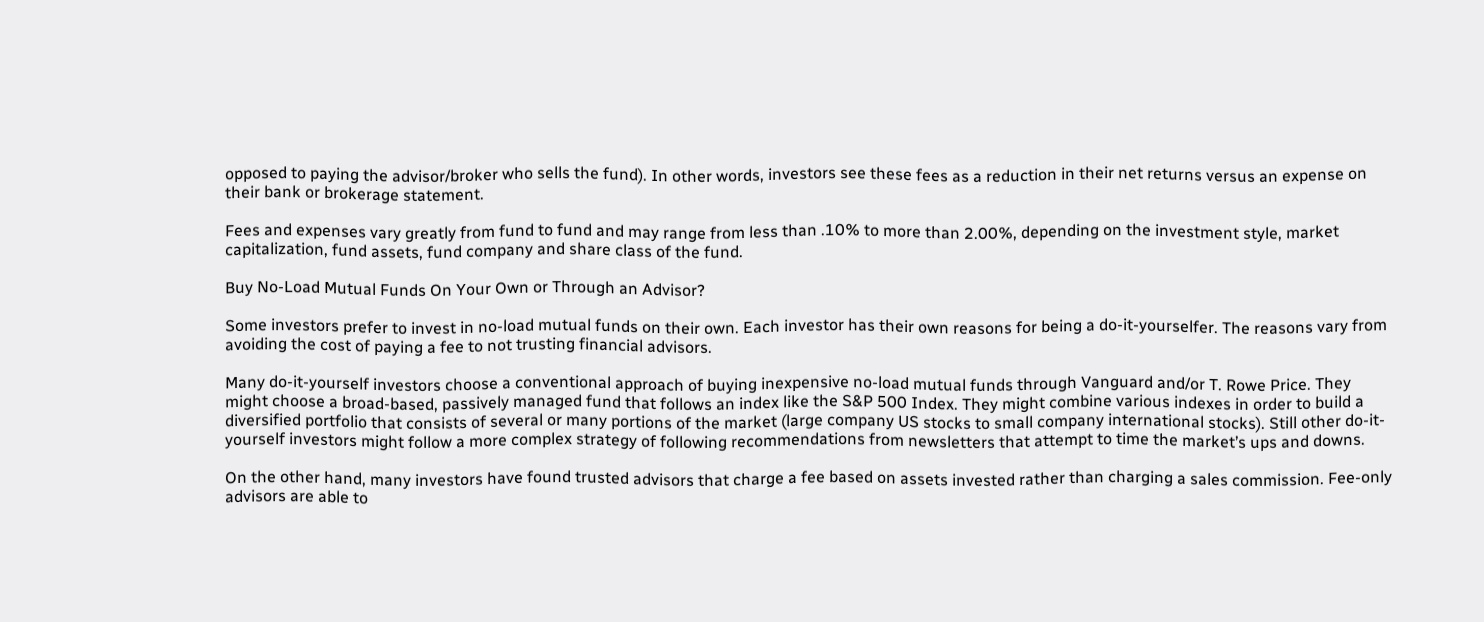opposed to paying the advisor/broker who sells the fund). In other words, investors see these fees as a reduction in their net returns versus an expense on their bank or brokerage statement.

Fees and expenses vary greatly from fund to fund and may range from less than .10% to more than 2.00%, depending on the investment style, market capitalization, fund assets, fund company and share class of the fund.

Buy No-Load Mutual Funds On Your Own or Through an Advisor?

Some investors prefer to invest in no-load mutual funds on their own. Each investor has their own reasons for being a do-it-yourselfer. The reasons vary from avoiding the cost of paying a fee to not trusting financial advisors.

Many do-it-yourself investors choose a conventional approach of buying inexpensive no-load mutual funds through Vanguard and/or T. Rowe Price. They might choose a broad-based, passively managed fund that follows an index like the S&P 500 Index. They might combine various indexes in order to build a diversified portfolio that consists of several or many portions of the market (large company US stocks to small company international stocks). Still other do-it-yourself investors might follow a more complex strategy of following recommendations from newsletters that attempt to time the market’s ups and downs.

On the other hand, many investors have found trusted advisors that charge a fee based on assets invested rather than charging a sales commission. Fee-only advisors are able to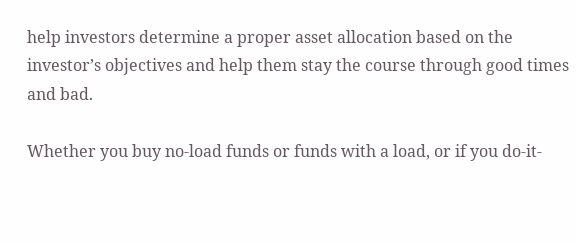help investors determine a proper asset allocation based on the investor’s objectives and help them stay the course through good times and bad.

Whether you buy no-load funds or funds with a load, or if you do-it-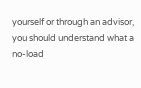yourself or through an advisor, you should understand what a no-load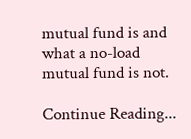mutual fund is and what a no-load mutual fund is not.

Continue Reading...